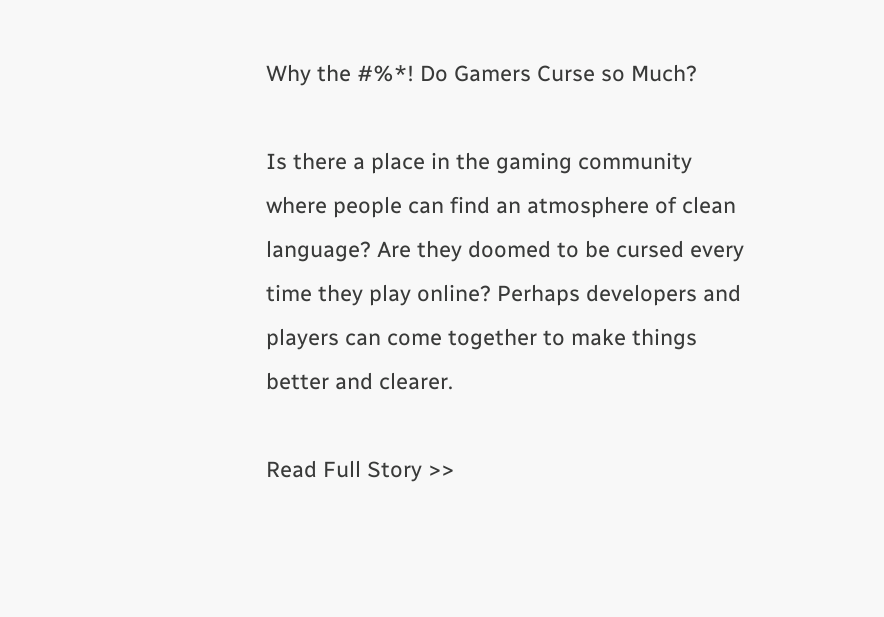Why the #%*! Do Gamers Curse so Much?

Is there a place in the gaming community where people can find an atmosphere of clean language? Are they doomed to be cursed every time they play online? Perhaps developers and players can come together to make things better and clearer.

Read Full Story >>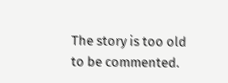The story is too old to be commented.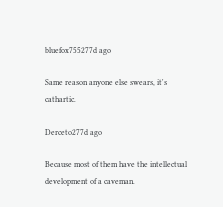bluefox755277d ago

Same reason anyone else swears, it's cathartic.

Derceto277d ago

Because most of them have the intellectual development of a caveman.